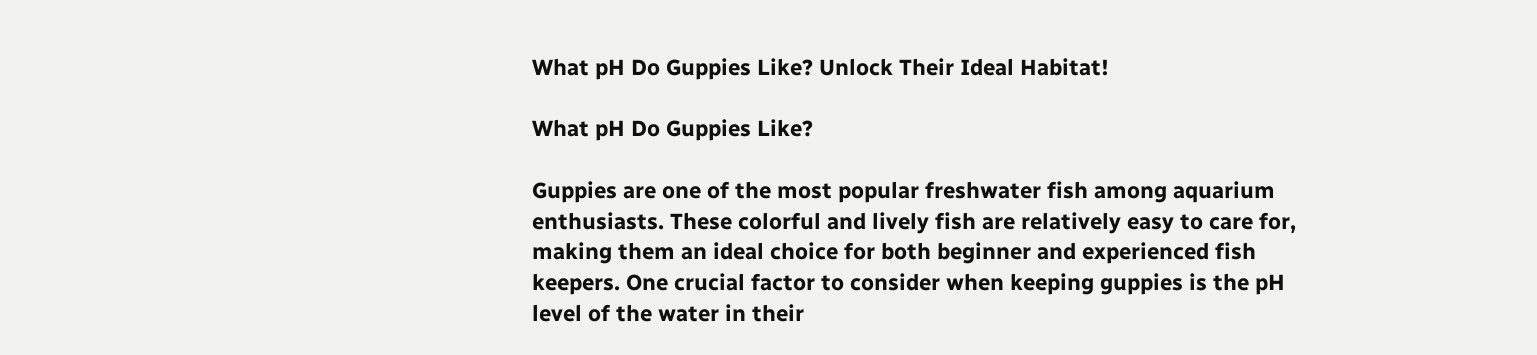What pH Do Guppies Like? Unlock Their Ideal Habitat!

What pH Do Guppies Like?

Guppies are one of the most popular freshwater fish among aquarium enthusiasts. These colorful and lively fish are relatively easy to care for, making them an ideal choice for both beginner and experienced fish keepers. One crucial factor to consider when keeping guppies is the pH level of the water in their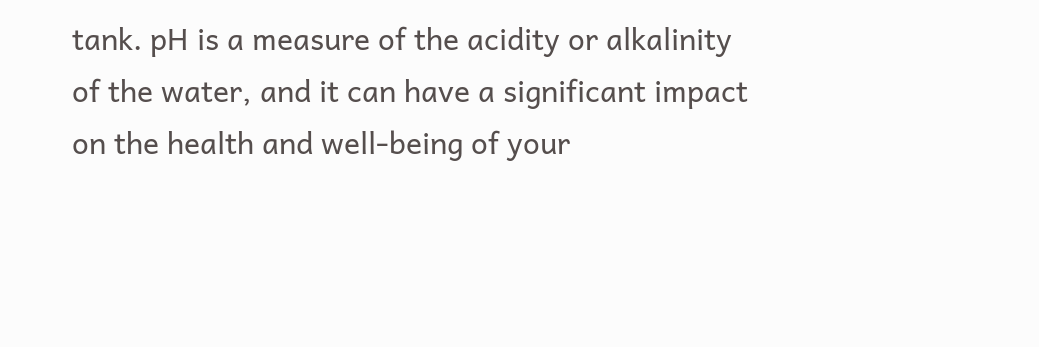tank. pH is a measure of the acidity or alkalinity of the water, and it can have a significant impact on the health and well-being of your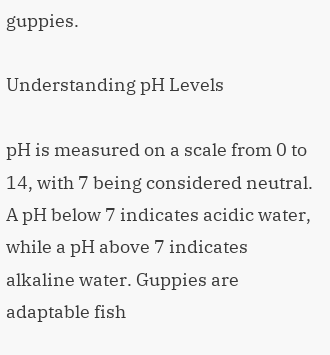guppies.

Understanding pH Levels

pH is measured on a scale from 0 to 14, with 7 being considered neutral. A pH below 7 indicates acidic water, while a pH above 7 indicates alkaline water. Guppies are adaptable fish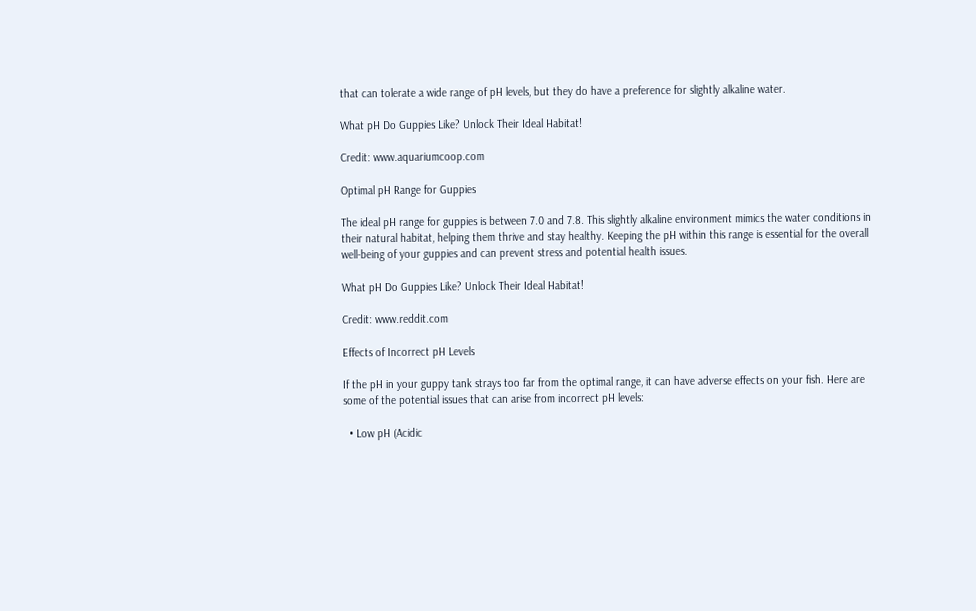that can tolerate a wide range of pH levels, but they do have a preference for slightly alkaline water.

What pH Do Guppies Like? Unlock Their Ideal Habitat!

Credit: www.aquariumcoop.com

Optimal pH Range for Guppies

The ideal pH range for guppies is between 7.0 and 7.8. This slightly alkaline environment mimics the water conditions in their natural habitat, helping them thrive and stay healthy. Keeping the pH within this range is essential for the overall well-being of your guppies and can prevent stress and potential health issues.

What pH Do Guppies Like? Unlock Their Ideal Habitat!

Credit: www.reddit.com

Effects of Incorrect pH Levels

If the pH in your guppy tank strays too far from the optimal range, it can have adverse effects on your fish. Here are some of the potential issues that can arise from incorrect pH levels:

  • Low pH (Acidic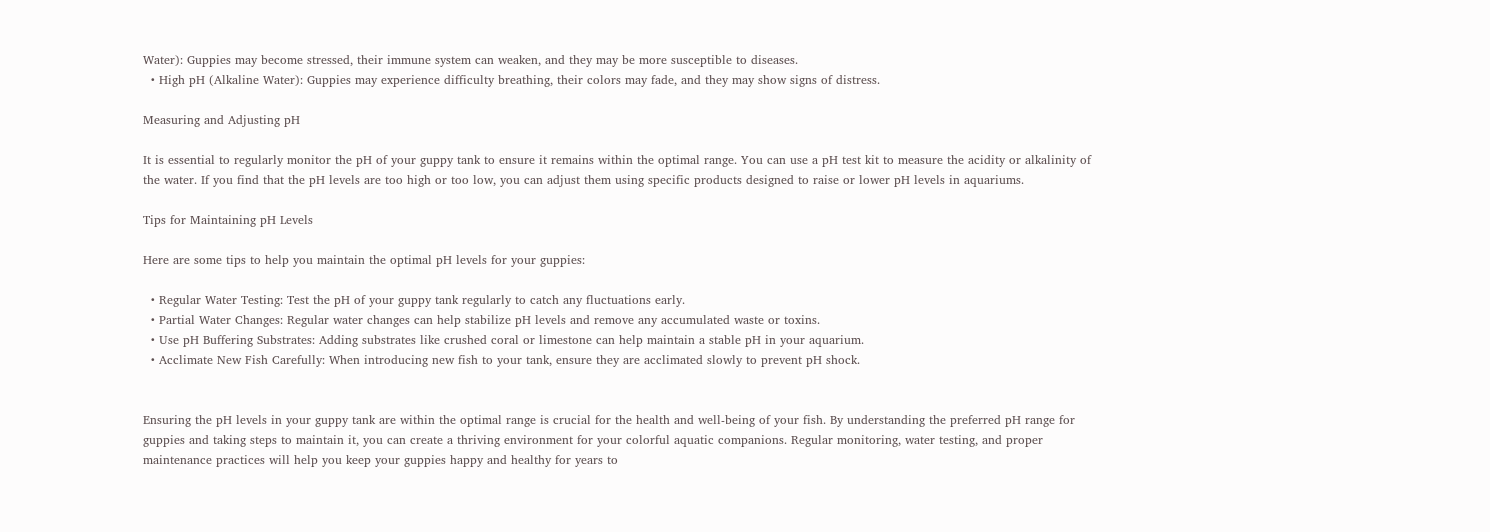Water): Guppies may become stressed, their immune system can weaken, and they may be more susceptible to diseases.
  • High pH (Alkaline Water): Guppies may experience difficulty breathing, their colors may fade, and they may show signs of distress.

Measuring and Adjusting pH

It is essential to regularly monitor the pH of your guppy tank to ensure it remains within the optimal range. You can use a pH test kit to measure the acidity or alkalinity of the water. If you find that the pH levels are too high or too low, you can adjust them using specific products designed to raise or lower pH levels in aquariums.

Tips for Maintaining pH Levels

Here are some tips to help you maintain the optimal pH levels for your guppies:

  • Regular Water Testing: Test the pH of your guppy tank regularly to catch any fluctuations early.
  • Partial Water Changes: Regular water changes can help stabilize pH levels and remove any accumulated waste or toxins.
  • Use pH Buffering Substrates: Adding substrates like crushed coral or limestone can help maintain a stable pH in your aquarium.
  • Acclimate New Fish Carefully: When introducing new fish to your tank, ensure they are acclimated slowly to prevent pH shock.


Ensuring the pH levels in your guppy tank are within the optimal range is crucial for the health and well-being of your fish. By understanding the preferred pH range for guppies and taking steps to maintain it, you can create a thriving environment for your colorful aquatic companions. Regular monitoring, water testing, and proper maintenance practices will help you keep your guppies happy and healthy for years to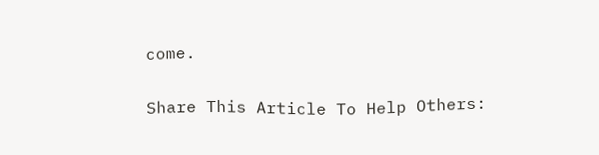come.

Share This Article To Help Others: